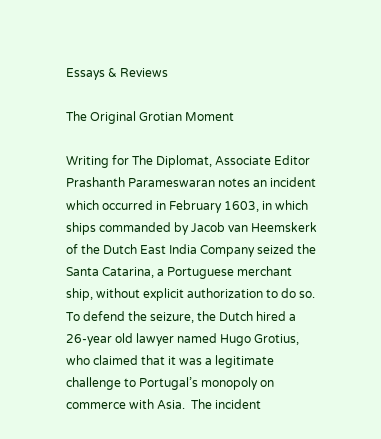Essays & Reviews

The Original Grotian Moment

Writing for The Diplomat, Associate Editor Prashanth Parameswaran notes an incident which occurred in February 1603, in which ships commanded by Jacob van Heemskerk of the Dutch East India Company seized the Santa Catarina, a Portuguese merchant ship, without explicit authorization to do so. To defend the seizure, the Dutch hired a 26-year old lawyer named Hugo Grotius, who claimed that it was a legitimate challenge to Portugal’s monopoly on commerce with Asia.  The incident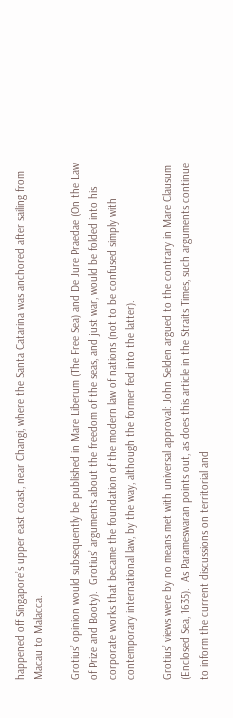happened off Singapore’s upper east coast, near Changi, where the Santa Catarina was anchored after sailing from Macau to Malacca.

Grotius’ opinion would subsequently be published in Mare Liberum (The Free Sea) and De Jure Praedae (On the Law of Prize and Booty).  Grotius’ arguments about the freedom of the seas, and just war, would be folded into his corporate works that became the foundation of the modern law of nations (not to be confused simply with contemporary international law, by the way, although the former fed into the latter).

Grotius’ views were by no means met with universal approval: John Selden argued to the contrary in Mare Clausum (Enclosed Sea, 1635).  As Parameswaran points out, as does this article in the Straits Times, such arguments continue to inform the current discussions on territorial and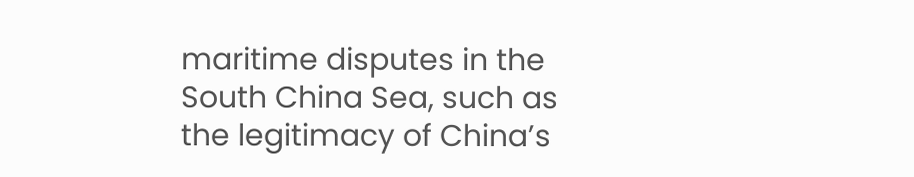maritime disputes in the South China Sea, such as the legitimacy of China’s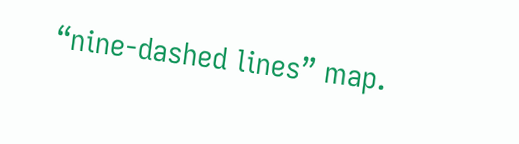“nine-dashed lines” map.